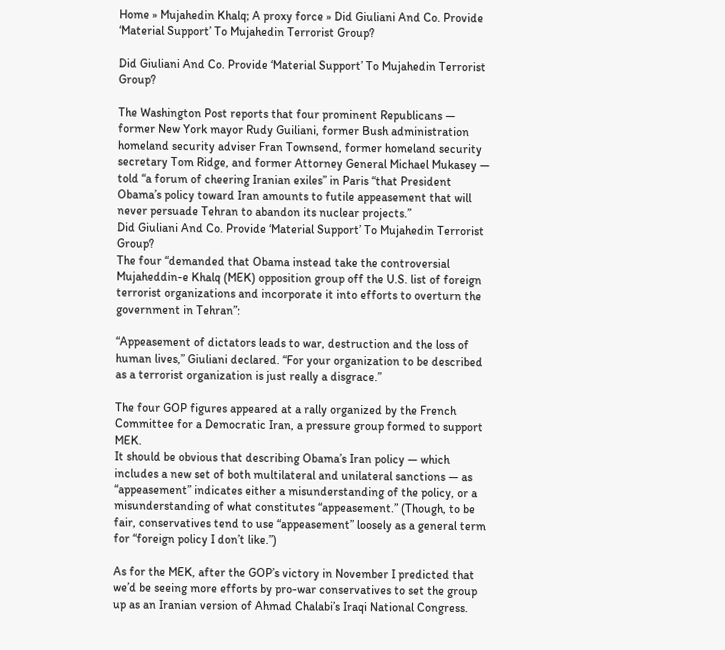Home » Mujahedin Khalq; A proxy force » Did Giuliani And Co. Provide ‘Material Support’ To Mujahedin Terrorist Group?

Did Giuliani And Co. Provide ‘Material Support’ To Mujahedin Terrorist Group?

The Washington Post reports that four prominent Republicans — former New York mayor Rudy Guiliani, former Bush administration homeland security adviser Fran Townsend, former homeland security secretary Tom Ridge, and former Attorney General Michael Mukasey — told “a forum of cheering Iranian exiles” in Paris “that President Obama’s policy toward Iran amounts to futile appeasement that will never persuade Tehran to abandon its nuclear projects.”
Did Giuliani And Co. Provide ‘Material Support’ To Mujahedin Terrorist Group?
The four “demanded that Obama instead take the controversial Mujaheddin-e Khalq (MEK) opposition group off the U.S. list of foreign terrorist organizations and incorporate it into efforts to overturn the government in Tehran”:

“Appeasement of dictators leads to war, destruction and the loss of human lives,” Giuliani declared. “For your organization to be described as a terrorist organization is just really a disgrace.”

The four GOP figures appeared at a rally organized by the French Committee for a Democratic Iran, a pressure group formed to support MEK.
It should be obvious that describing Obama’s Iran policy — which includes a new set of both multilateral and unilateral sanctions — as “appeasement” indicates either a misunderstanding of the policy, or a misunderstanding of what constitutes “appeasement.” (Though, to be fair, conservatives tend to use “appeasement” loosely as a general term for “foreign policy I don’t like.”)

As for the MEK, after the GOP’s victory in November I predicted that we’d be seeing more efforts by pro-war conservatives to set the group up as an Iranian version of Ahmad Chalabi’s Iraqi National Congress.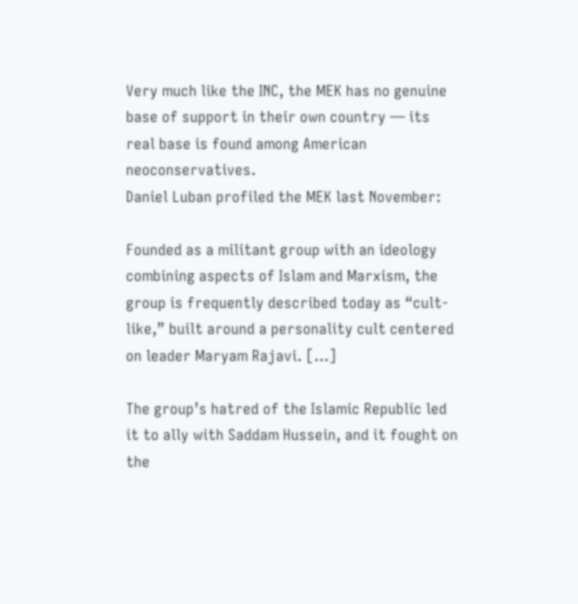Very much like the INC, the MEK has no genuine base of support in their own country — its real base is found among American neoconservatives.
Daniel Luban profiled the MEK last November:

Founded as a militant group with an ideology combining aspects of Islam and Marxism, the group is frequently described today as “cult-like,” built around a personality cult centered on leader Maryam Rajavi. […]

The group’s hatred of the Islamic Republic led it to ally with Saddam Hussein, and it fought on the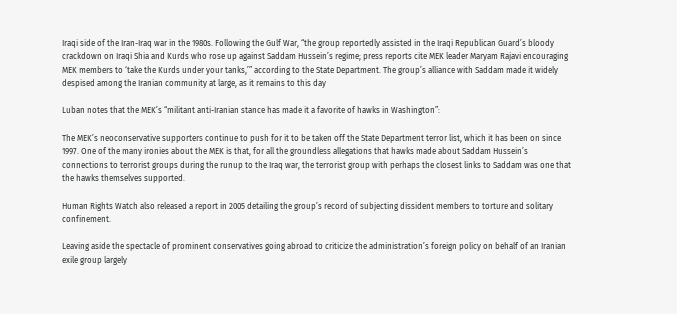Iraqi side of the Iran-Iraq war in the 1980s. Following the Gulf War, “the group reportedly assisted in the Iraqi Republican Guard’s bloody crackdown on Iraqi Shia and Kurds who rose up against Saddam Hussein’s regime; press reports cite MEK leader Maryam Rajavi encouraging MEK members to ‘take the Kurds under your tanks,’” according to the State Department. The group’s alliance with Saddam made it widely despised among the Iranian community at large, as it remains to this day

Luban notes that the MEK’s “militant anti-Iranian stance has made it a favorite of hawks in Washington”:

The MEK’s neoconservative supporters continue to push for it to be taken off the State Department terror list, which it has been on since 1997. One of the many ironies about the MEK is that, for all the groundless allegations that hawks made about Saddam Hussein’s connections to terrorist groups during the runup to the Iraq war, the terrorist group with perhaps the closest links to Saddam was one that the hawks themselves supported.

Human Rights Watch also released a report in 2005 detailing the group’s record of subjecting dissident members to torture and solitary confinement.

Leaving aside the spectacle of prominent conservatives going abroad to criticize the administration’s foreign policy on behalf of an Iranian exile group largely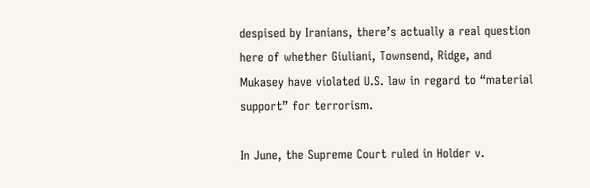despised by Iranians, there’s actually a real question here of whether Giuliani, Townsend, Ridge, and Mukasey have violated U.S. law in regard to “material support” for terrorism.

In June, the Supreme Court ruled in Holder v.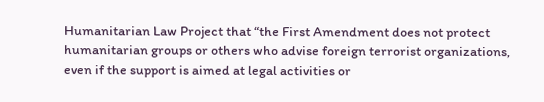Humanitarian Law Project that “the First Amendment does not protect humanitarian groups or others who advise foreign terrorist organizations, even if the support is aimed at legal activities or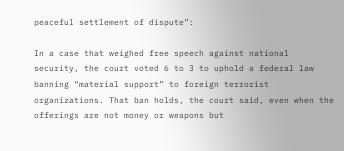peaceful settlement of dispute”:

In a case that weighed free speech against national security, the court voted 6 to 3 to uphold a federal law banning “material support” to foreign terrorist organizations. That ban holds, the court said, even when the offerings are not money or weapons but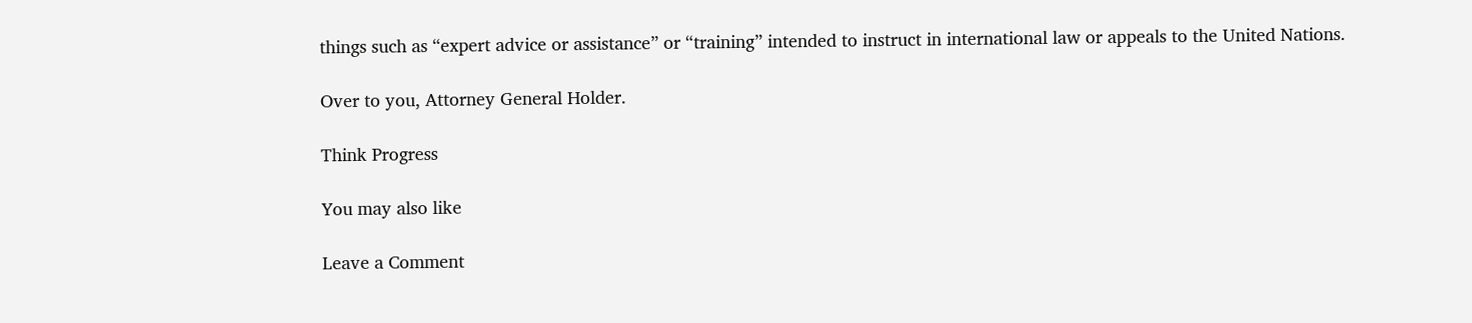things such as “expert advice or assistance” or “training” intended to instruct in international law or appeals to the United Nations.

Over to you, Attorney General Holder.

Think Progress

You may also like

Leave a Comment